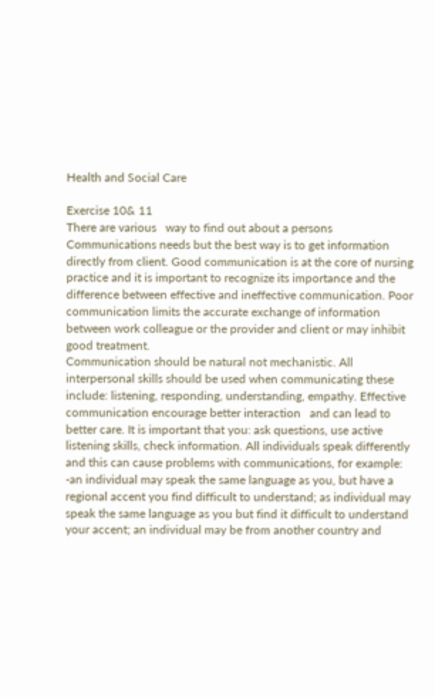Health and Social Care

Exercise 10& 11
There are various   way to find out about a persons Communications needs but the best way is to get information directly from client. Good communication is at the core of nursing practice and it is important to recognize its importance and the difference between effective and ineffective communication. Poor communication limits the accurate exchange of information between work colleague or the provider and client or may inhibit good treatment.
Communication should be natural not mechanistic. All interpersonal skills should be used when communicating these include: listening, responding, understanding, empathy. Effective communication encourage better interaction   and can lead to better care. It is important that you: ask questions, use active listening skills, check information. All individuals speak differently and this can cause problems with communications, for example:
-an individual may speak the same language as you, but have a regional accent you find difficult to understand; as individual may speak the same language as you but find it difficult to understand your accent; an individual may be from another country and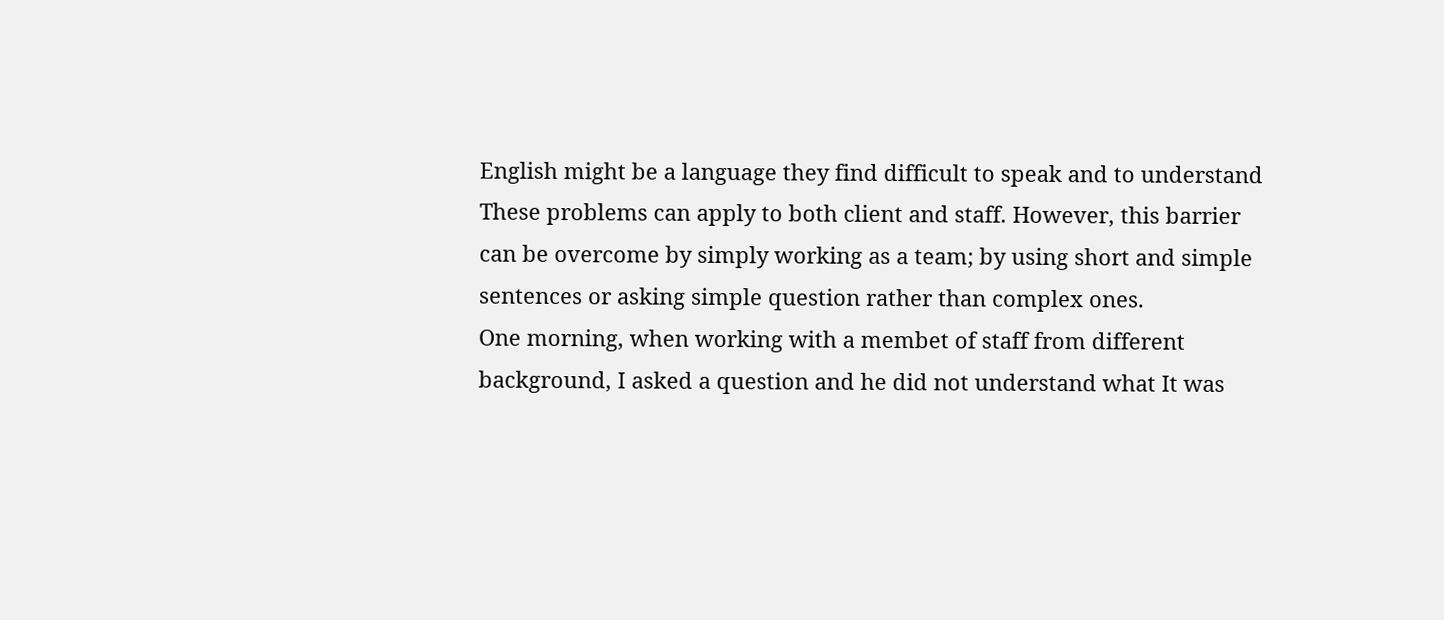English might be a language they find difficult to speak and to understand
These problems can apply to both client and staff. However, this barrier can be overcome by simply working as a team; by using short and simple sentences or asking simple question rather than complex ones.
One morning, when working with a membet of staff from different background, I asked a question and he did not understand what It was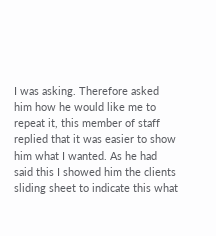I was asking. Therefore asked him how he would like me to repeat it, this member of staff replied that it was easier to show him what I wanted. As he had said this I showed him the clients sliding sheet to indicate this what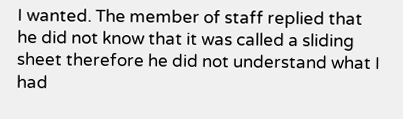I wanted. The member of staff replied that he did not know that it was called a sliding sheet therefore he did not understand what I had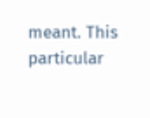meant. This particular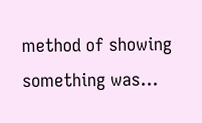method of showing something was...